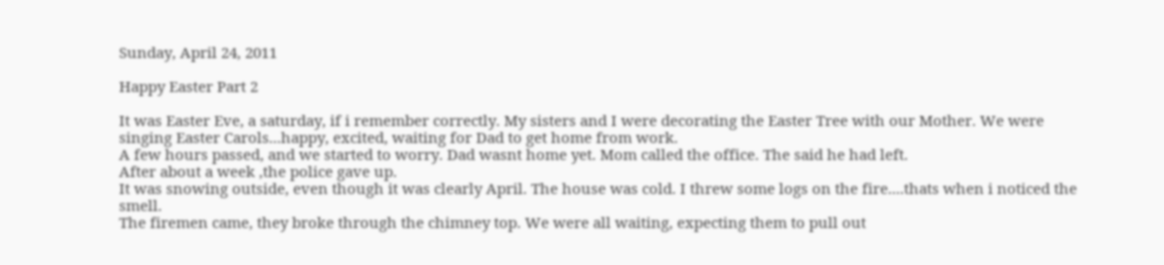Sunday, April 24, 2011

Happy Easter Part 2

It was Easter Eve, a saturday, if i remember correctly. My sisters and I were decorating the Easter Tree with our Mother. We were singing Easter Carols...happy, excited, waiting for Dad to get home from work.
A few hours passed, and we started to worry. Dad wasnt home yet. Mom called the office. The said he had left.
After about a week ,the police gave up.
It was snowing outside, even though it was clearly April. The house was cold. I threw some logs on the fire....thats when i noticed the smell.
The firemen came, they broke through the chimney top. We were all waiting, expecting them to pull out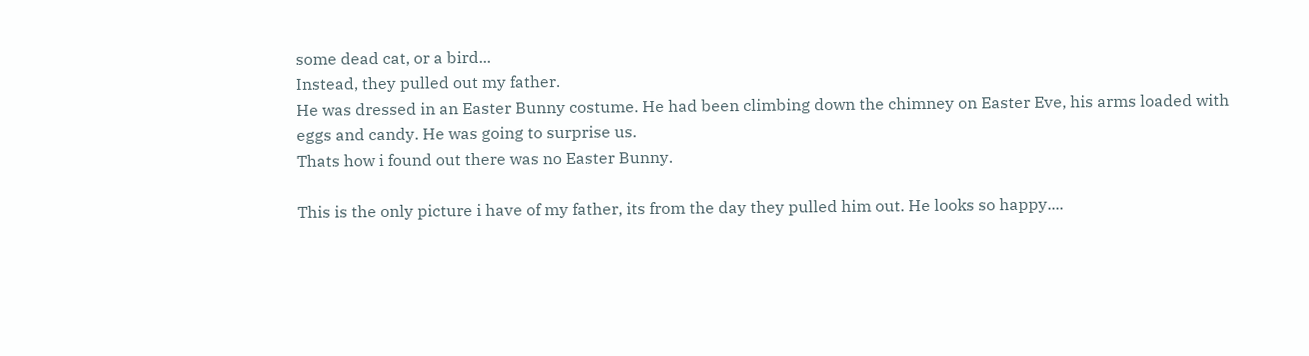some dead cat, or a bird...
Instead, they pulled out my father.
He was dressed in an Easter Bunny costume. He had been climbing down the chimney on Easter Eve, his arms loaded with eggs and candy. He was going to surprise us.
Thats how i found out there was no Easter Bunny.

This is the only picture i have of my father, its from the day they pulled him out. He looks so happy....